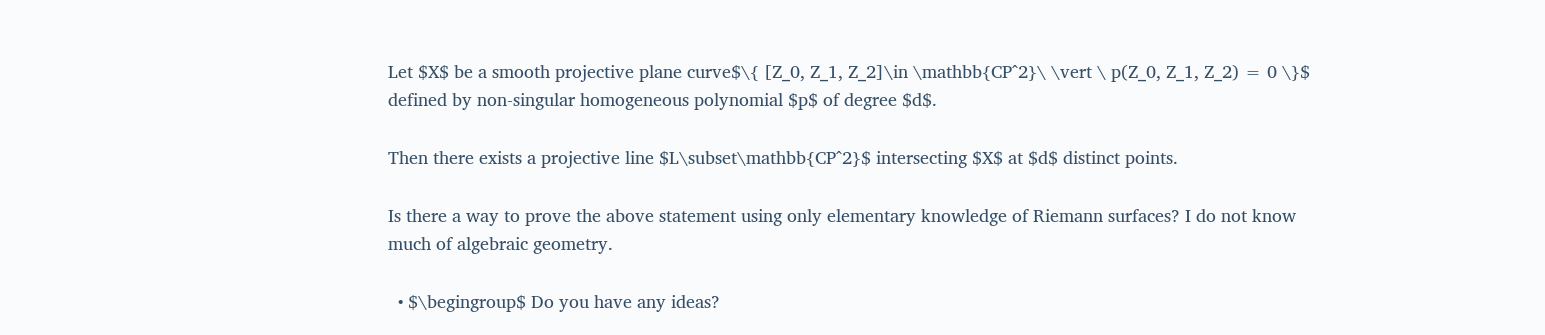Let $X$ be a smooth projective plane curve$\{ [Z_0, Z_1, Z_2]\in \mathbb{CP^2}\ \vert \ p(Z_0, Z_1, Z_2) = 0 \}$ defined by non-singular homogeneous polynomial $p$ of degree $d$.

Then there exists a projective line $L\subset\mathbb{CP^2}$ intersecting $X$ at $d$ distinct points.

Is there a way to prove the above statement using only elementary knowledge of Riemann surfaces? I do not know much of algebraic geometry.

  • $\begingroup$ Do you have any ideas?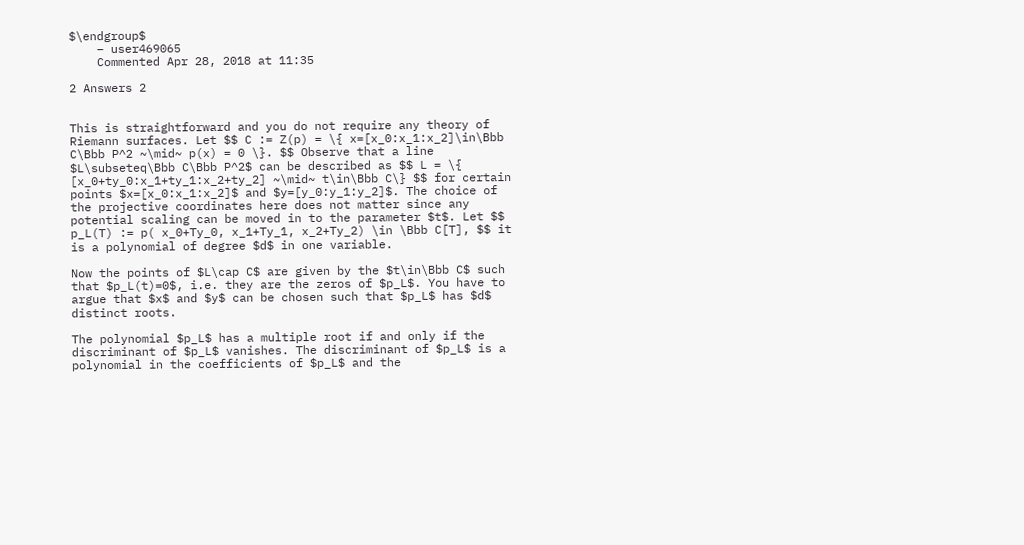$\endgroup$
    – user469065
    Commented Apr 28, 2018 at 11:35

2 Answers 2


This is straightforward and you do not require any theory of Riemann surfaces. Let $$ C := Z(p) = \{ x=[x_0:x_1:x_2]\in\Bbb C\Bbb P^2 ~\mid~ p(x) = 0 \}. $$ Observe that a line $L\subseteq\Bbb C\Bbb P^2$ can be described as $$ L = \{ [x_0+ty_0:x_1+ty_1:x_2+ty_2] ~\mid~ t\in\Bbb C\} $$ for certain points $x=[x_0:x_1:x_2]$ and $y=[y_0:y_1:y_2]$. The choice of the projective coordinates here does not matter since any potential scaling can be moved in to the parameter $t$. Let $$ p_L(T) := p( x_0+Ty_0, x_1+Ty_1, x_2+Ty_2) \in \Bbb C[T], $$ it is a polynomial of degree $d$ in one variable.

Now the points of $L\cap C$ are given by the $t\in\Bbb C$ such that $p_L(t)=0$, i.e. they are the zeros of $p_L$. You have to argue that $x$ and $y$ can be chosen such that $p_L$ has $d$ distinct roots.

The polynomial $p_L$ has a multiple root if and only if the discriminant of $p_L$ vanishes. The discriminant of $p_L$ is a polynomial in the coefficients of $p_L$ and the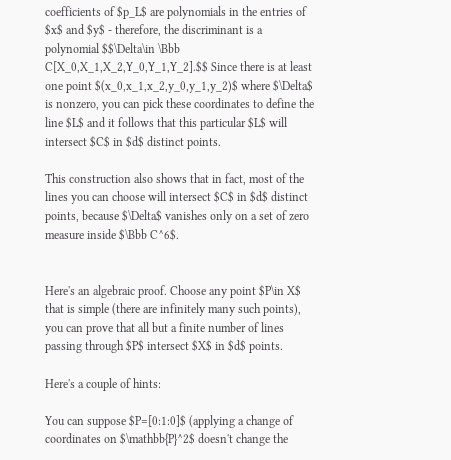coefficients of $p_L$ are polynomials in the entries of $x$ and $y$ - therefore, the discriminant is a polynomial $$\Delta\in \Bbb C[X_0,X_1,X_2,Y_0,Y_1,Y_2].$$ Since there is at least one point $(x_0,x_1,x_2,y_0,y_1,y_2)$ where $\Delta$ is nonzero, you can pick these coordinates to define the line $L$ and it follows that this particular $L$ will intersect $C$ in $d$ distinct points.

This construction also shows that in fact, most of the lines you can choose will intersect $C$ in $d$ distinct points, because $\Delta$ vanishes only on a set of zero measure inside $\Bbb C^6$.


Here's an algebraic proof. Choose any point $P\in X$ that is simple (there are infinitely many such points), you can prove that all but a finite number of lines passing through $P$ intersect $X$ in $d$ points.

Here's a couple of hints:

You can suppose $P=[0:1:0]$ (applying a change of coordinates on $\mathbb{P}^2$ doesn't change the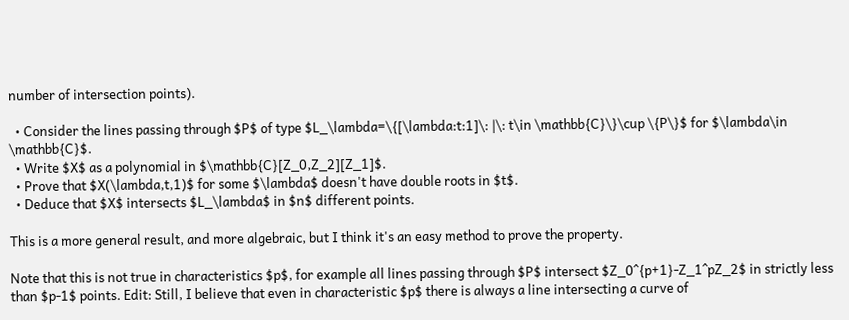number of intersection points).

  • Consider the lines passing through $P$ of type $L_\lambda=\{[\lambda:t:1]\: |\: t\in \mathbb{C}\}\cup \{P\}$ for $\lambda\in \mathbb{C}$.
  • Write $X$ as a polynomial in $\mathbb{C}[Z_0,Z_2][Z_1]$.
  • Prove that $X(\lambda,t,1)$ for some $\lambda$ doesn't have double roots in $t$.
  • Deduce that $X$ intersects $L_\lambda$ in $n$ different points.

This is a more general result, and more algebraic, but I think it's an easy method to prove the property.

Note that this is not true in characteristics $p$, for example all lines passing through $P$ intersect $Z_0^{p+1}-Z_1^pZ_2$ in strictly less than $p-1$ points. Edit: Still, I believe that even in characteristic $p$ there is always a line intersecting a curve of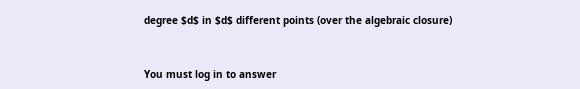degree $d$ in $d$ different points (over the algebraic closure)


You must log in to answer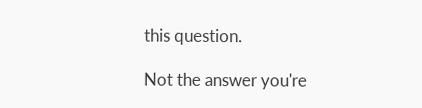this question.

Not the answer you're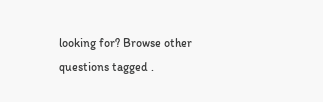looking for? Browse other questions tagged .